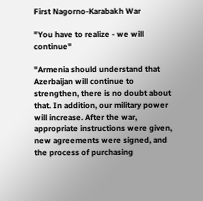First Nagorno-Karabakh War

"You have to realize - we will continue"

"Armenia should understand that Azerbaijan will continue to strengthen, there is no doubt about that. In addition, our military power will increase. After the war, appropriate instructions were given, new agreements were signed, and the process of purchasing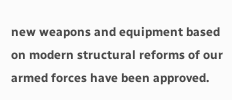new weapons and equipment based on modern structural reforms of our armed forces have been approved.